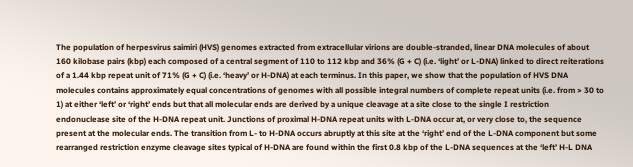The population of herpesvirus saimiri (HVS) genomes extracted from extracellular virions are double-stranded, linear DNA molecules of about 160 kilobase pairs (kbp) each composed of a central segment of 110 to 112 kbp and 36% (G + C) (i.e. ‘light’ or L-DNA) linked to direct reiterations of a 1.44 kbp repeat unit of 71% (G + C) (i.e. ‘heavy’ or H-DNA) at each terminus. In this paper, we show that the population of HVS DNA molecules contains approximately equal concentrations of genomes with all possible integral numbers of complete repeat units (i.e. from > 30 to 1) at either ‘left’ or ‘right’ ends but that all molecular ends are derived by a unique cleavage at a site close to the single I restriction endonuclease site of the H-DNA repeat unit. Junctions of proximal H-DNA repeat units with L-DNA occur at, or very close to, the sequence present at the molecular ends. The transition from L- to H-DNA occurs abruptly at this site at the ‘right’ end of the L-DNA component but some rearranged restriction enzyme cleavage sites typical of H-DNA are found within the first 0.8 kbp of the L-DNA sequences at the ‘left’ H-L DNA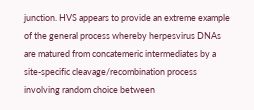junction. HVS appears to provide an extreme example of the general process whereby herpesvirus DNAs are matured from concatemeric intermediates by a site-specific cleavage/recombination process involving random choice between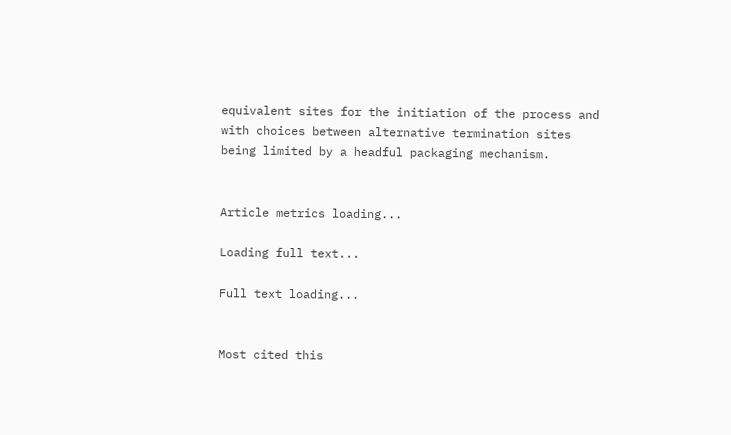equivalent sites for the initiation of the process and with choices between alternative termination sites being limited by a headful packaging mechanism.


Article metrics loading...

Loading full text...

Full text loading...


Most cited this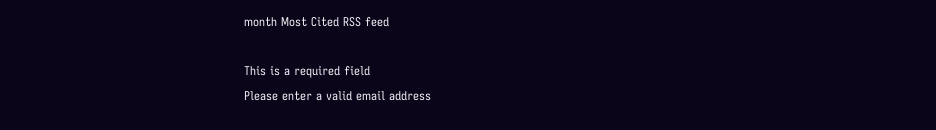month Most Cited RSS feed

This is a required field
Please enter a valid email address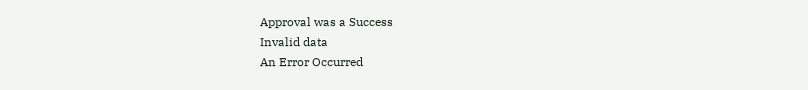Approval was a Success
Invalid data
An Error Occurred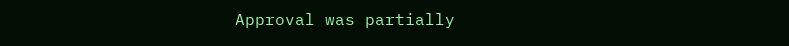Approval was partially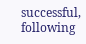successful, following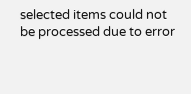selected items could not be processed due to error